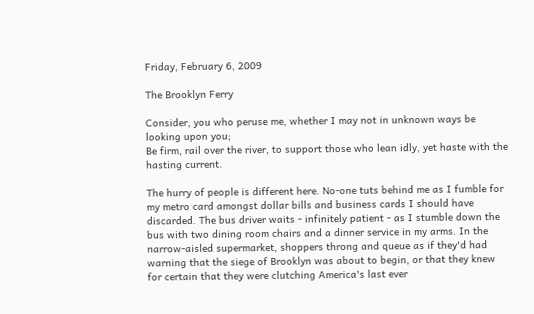Friday, February 6, 2009

The Brooklyn Ferry

Consider, you who peruse me, whether I may not in unknown ways be looking upon you;
Be firm, rail over the river, to support those who lean idly, yet haste with the hasting current.

The hurry of people is different here. No-one tuts behind me as I fumble for my metro card amongst dollar bills and business cards I should have discarded. The bus driver waits - infinitely patient - as I stumble down the bus with two dining room chairs and a dinner service in my arms. In the narrow-aisled supermarket, shoppers throng and queue as if they'd had warning that the siege of Brooklyn was about to begin, or that they knew for certain that they were clutching America's last ever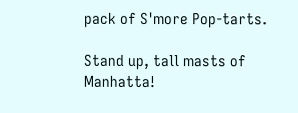pack of S'more Pop-tarts.

Stand up, tall masts of Manhatta!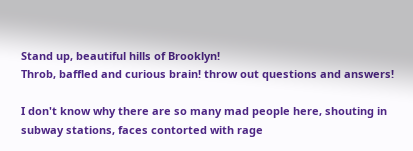Stand up, beautiful hills of Brooklyn!
Throb, baffled and curious brain! throw out questions and answers!

I don't know why there are so many mad people here, shouting in subway stations, faces contorted with rage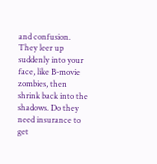and confusion. They leer up suddenly into your face, like B-movie zombies, then shrink back into the shadows. Do they need insurance to get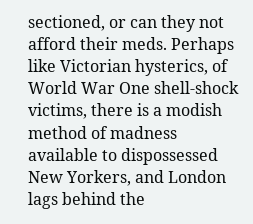sectioned, or can they not afford their meds. Perhaps like Victorian hysterics, of World War One shell-shock victims, there is a modish method of madness available to dispossessed New Yorkers, and London lags behind the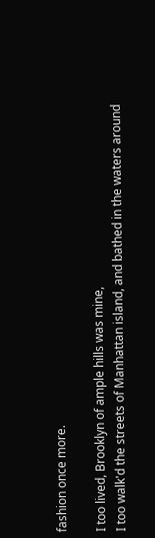fashion once more.

I too lived, Brooklyn of ample hills was mine,
I too walk'd the streets of Manhattan island, and bathed in the waters around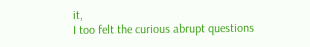it,
I too felt the curious abrupt questions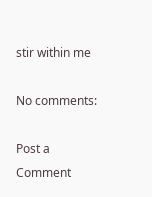stir within me

No comments:

Post a Comment